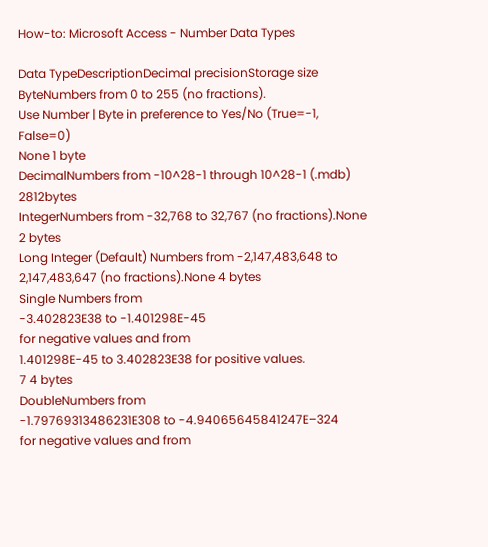How-to: Microsoft Access - Number Data Types

Data TypeDescriptionDecimal precisionStorage size
ByteNumbers from 0 to 255 (no fractions).
Use Number | Byte in preference to Yes/No (True=-1, False=0)
None 1 byte
DecimalNumbers from -10^28-1 through 10^28-1 (.mdb) 2812bytes
IntegerNumbers from -32,768 to 32,767 (no fractions).None 2 bytes
Long Integer (Default) Numbers from -2,147,483,648 to 2,147,483,647 (no fractions).None 4 bytes
Single Numbers from
-3.402823E38 to -1.401298E-45
for negative values and from
1.401298E-45 to 3.402823E38 for positive values.
7 4 bytes
DoubleNumbers from
-1.79769313486231E308 to -4.94065645841247E–324
for negative values and from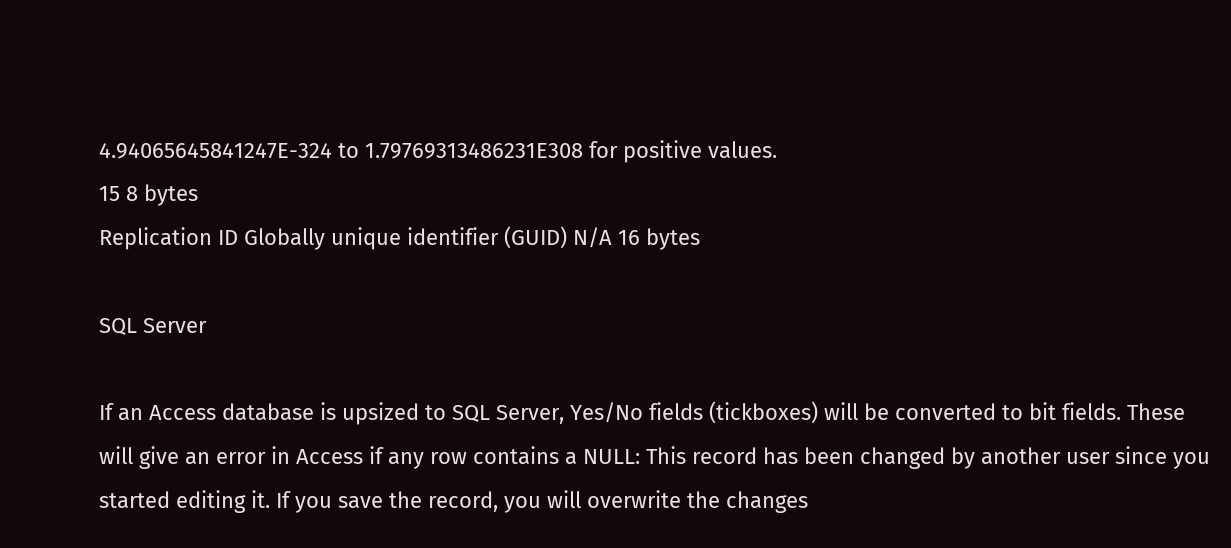4.94065645841247E-324 to 1.79769313486231E308 for positive values.
15 8 bytes
Replication ID Globally unique identifier (GUID) N/A 16 bytes

SQL Server

If an Access database is upsized to SQL Server, Yes/No fields (tickboxes) will be converted to bit fields. These will give an error in Access if any row contains a NULL: This record has been changed by another user since you started editing it. If you save the record, you will overwrite the changes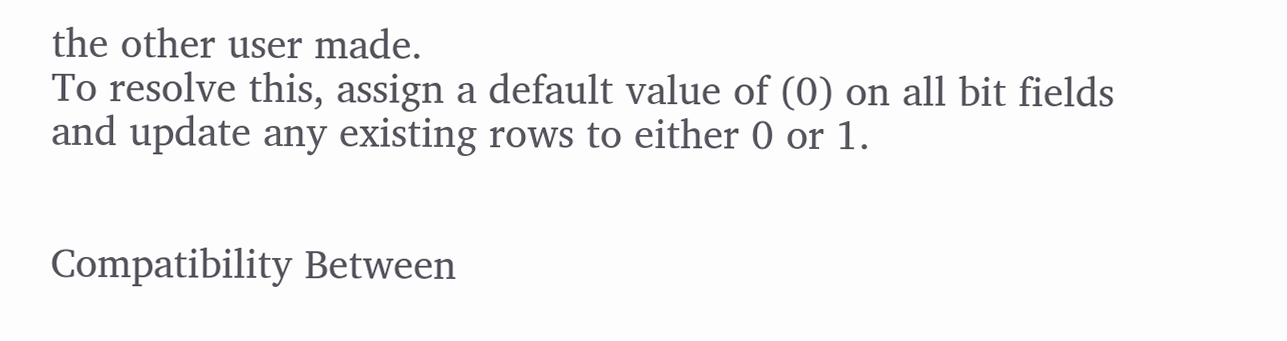the other user made.
To resolve this, assign a default value of (0) on all bit fields and update any existing rows to either 0 or 1.


Compatibility Between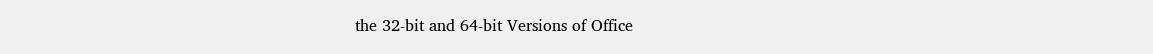the 32-bit and 64-bit Versions of Office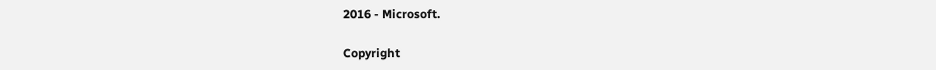2016 - Microsoft.

Copyright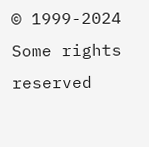© 1999-2024
Some rights reserved